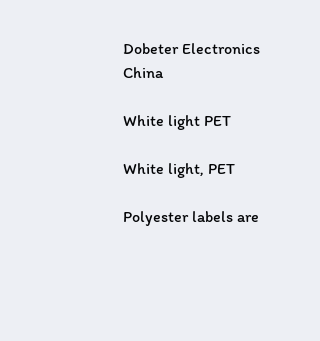Dobeter Electronics China

White light PET

White light, PET

Polyester labels are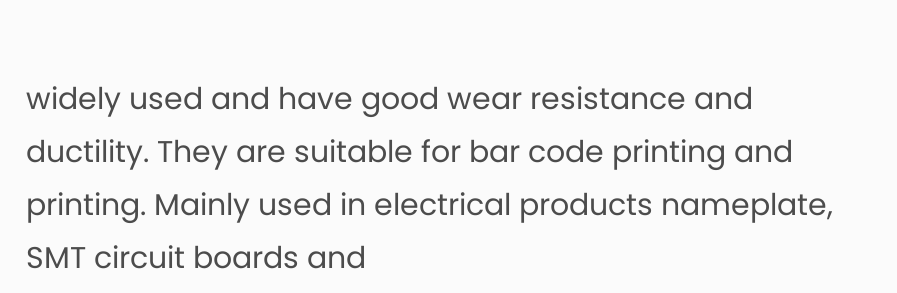widely used and have good wear resistance and ductility. They are suitable for bar code printing and printing. Mainly used in electrical products nameplate, SMT circuit boards and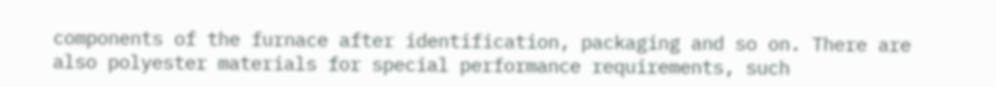components of the furnace after identification, packaging and so on. There are also polyester materials for special performance requirements, such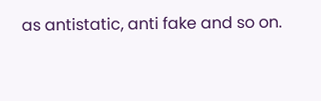as antistatic, anti fake and so on.